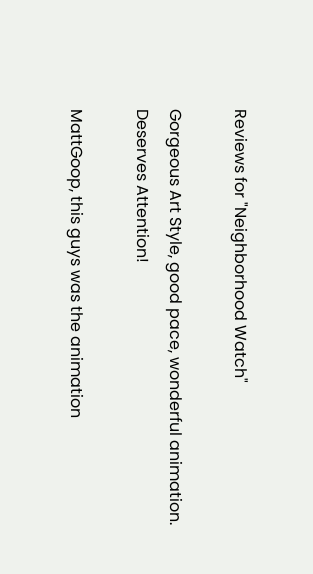Reviews for "Neighborhood Watch"

Gorgeous Art Style, good pace, wonderful animation.
Deserves Attention!

MattGoop, this guys was the animation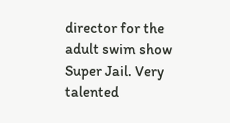director for the adult swim show Super Jail. Very talented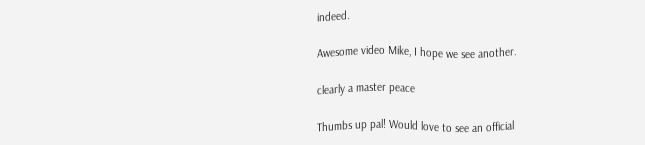indeed.

Awesome video Mike, I hope we see another.

clearly a master peace

Thumbs up pal! Would love to see an official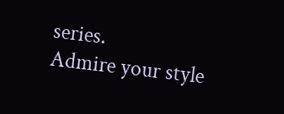series.
Admire your style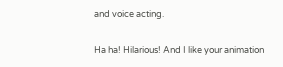and voice acting.

Ha ha! Hilarious! And I like your animation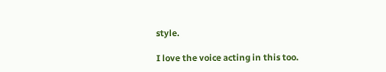style.

I love the voice acting in this too.